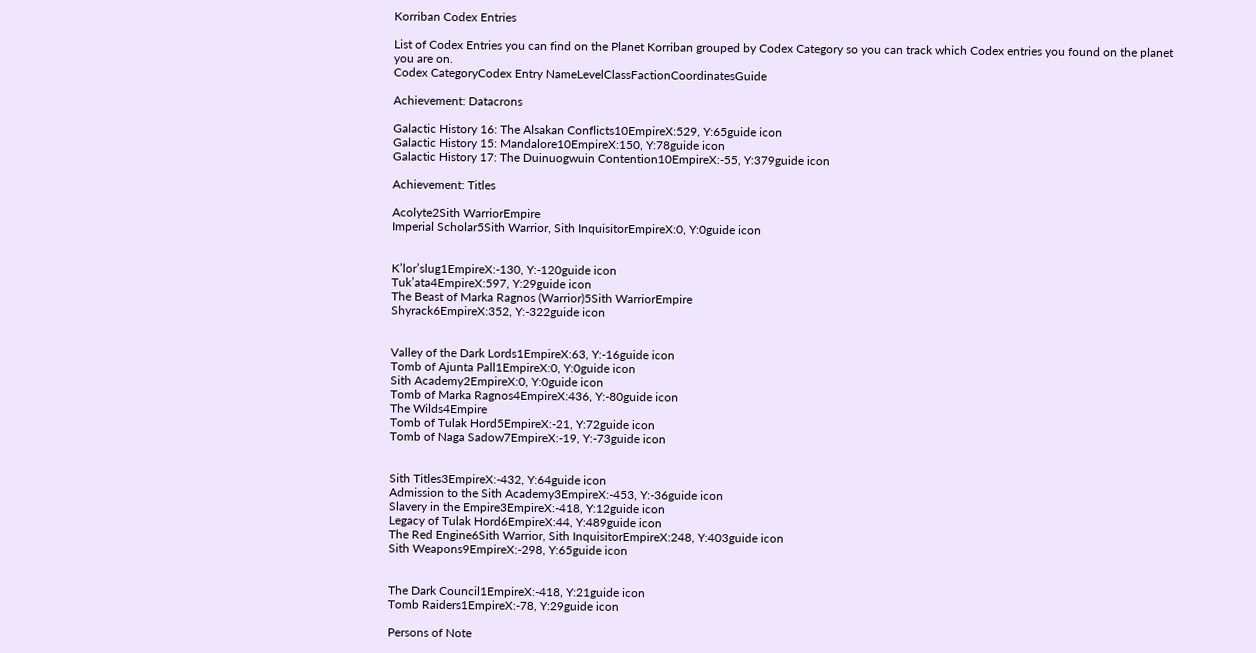Korriban Codex Entries

List of Codex Entries you can find on the Planet Korriban grouped by Codex Category so you can track which Codex entries you found on the planet you are on.
Codex CategoryCodex Entry NameLevelClassFactionCoordinatesGuide

Achievement: Datacrons

Galactic History 16: The Alsakan Conflicts10EmpireX:529, Y:65guide icon
Galactic History 15: Mandalore10EmpireX:150, Y:78guide icon
Galactic History 17: The Duinuogwuin Contention10EmpireX:-55, Y:379guide icon

Achievement: Titles

Acolyte2Sith WarriorEmpire
Imperial Scholar5Sith Warrior, Sith InquisitorEmpireX:0, Y:0guide icon


K’lor’slug1EmpireX:-130, Y:-120guide icon
Tuk’ata4EmpireX:597, Y:29guide icon
The Beast of Marka Ragnos (Warrior)5Sith WarriorEmpire
Shyrack6EmpireX:352, Y:-322guide icon


Valley of the Dark Lords1EmpireX:63, Y:-16guide icon
Tomb of Ajunta Pall1EmpireX:0, Y:0guide icon
Sith Academy2EmpireX:0, Y:0guide icon
Tomb of Marka Ragnos4EmpireX:436, Y:-80guide icon
The Wilds4Empire
Tomb of Tulak Hord5EmpireX:-21, Y:72guide icon
Tomb of Naga Sadow7EmpireX:-19, Y:-73guide icon


Sith Titles3EmpireX:-432, Y:64guide icon
Admission to the Sith Academy3EmpireX:-453, Y:-36guide icon
Slavery in the Empire3EmpireX:-418, Y:12guide icon
Legacy of Tulak Hord6EmpireX:44, Y:489guide icon
The Red Engine6Sith Warrior, Sith InquisitorEmpireX:248, Y:403guide icon
Sith Weapons9EmpireX:-298, Y:65guide icon


The Dark Council1EmpireX:-418, Y:21guide icon
Tomb Raiders1EmpireX:-78, Y:29guide icon

Persons of Note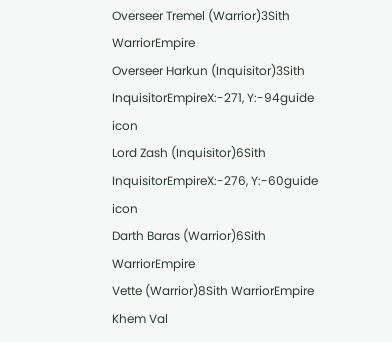Overseer Tremel (Warrior)3Sith WarriorEmpire
Overseer Harkun (Inquisitor)3Sith InquisitorEmpireX:-271, Y:-94guide icon
Lord Zash (Inquisitor)6Sith InquisitorEmpireX:-276, Y:-60guide icon
Darth Baras (Warrior)6Sith WarriorEmpire
Vette (Warrior)8Sith WarriorEmpire
Khem Val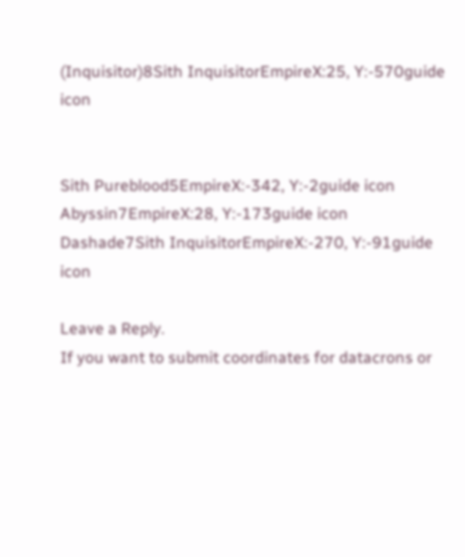(Inquisitor)8Sith InquisitorEmpireX:25, Y:-570guide icon


Sith Pureblood5EmpireX:-342, Y:-2guide icon
Abyssin7EmpireX:28, Y:-173guide icon
Dashade7Sith InquisitorEmpireX:-270, Y:-91guide icon

Leave a Reply.
If you want to submit coordinates for datacrons or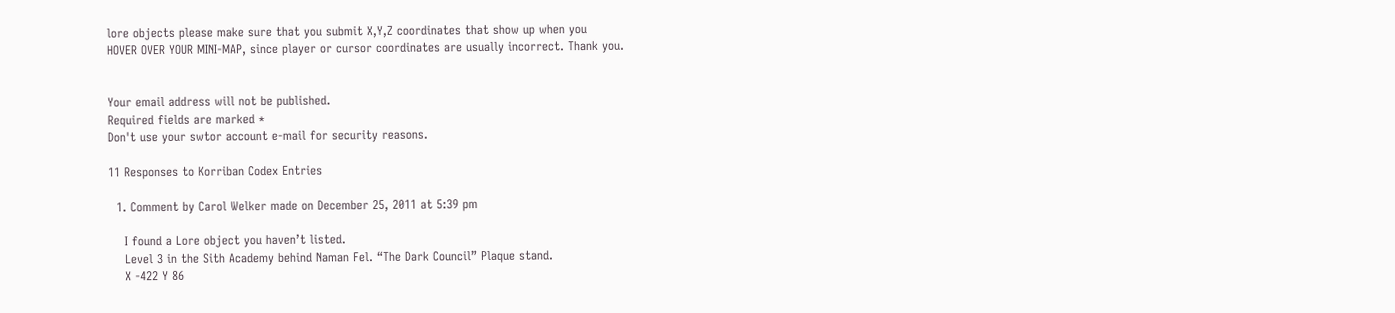lore objects please make sure that you submit X,Y,Z coordinates that show up when you
HOVER OVER YOUR MINI-MAP, since player or cursor coordinates are usually incorrect. Thank you.


Your email address will not be published.
Required fields are marked *
Don't use your swtor account e-mail for security reasons.

11 Responses to Korriban Codex Entries

  1. Comment by Carol Welker made on December 25, 2011 at 5:39 pm

    I found a Lore object you haven’t listed.
    Level 3 in the Sith Academy behind Naman Fel. “The Dark Council” Plaque stand.
    X -422 Y 86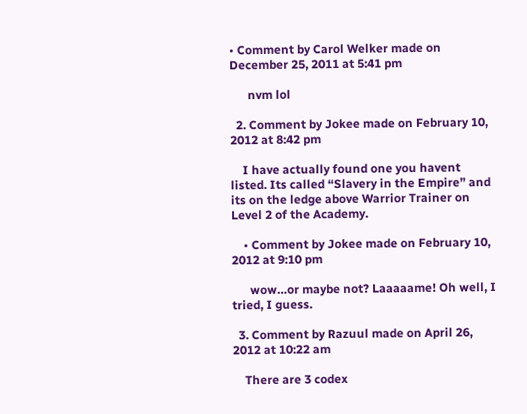• Comment by Carol Welker made on December 25, 2011 at 5:41 pm

      nvm lol

  2. Comment by Jokee made on February 10, 2012 at 8:42 pm

    I have actually found one you havent listed. Its called “Slavery in the Empire” and its on the ledge above Warrior Trainer on Level 2 of the Academy.

    • Comment by Jokee made on February 10, 2012 at 9:10 pm

      wow…or maybe not? Laaaaame! Oh well, I tried, I guess.

  3. Comment by Razuul made on April 26, 2012 at 10:22 am

    There are 3 codex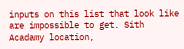inputs on this list that look like are impossible to get. Sith Acadamy location,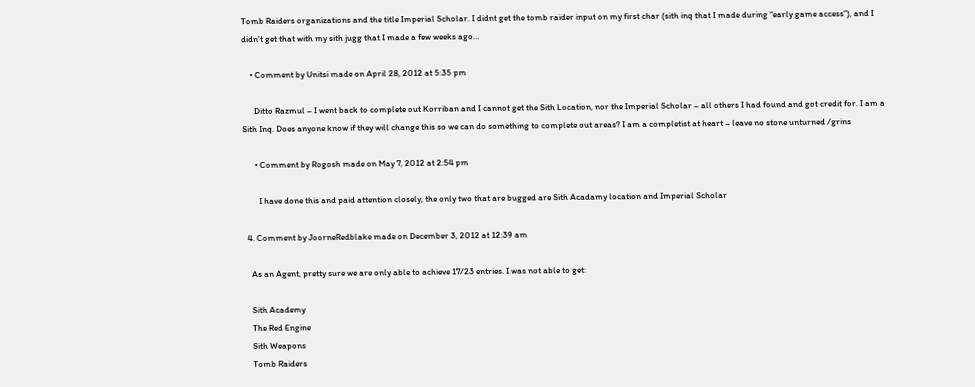Tomb Raiders organizations and the title Imperial Scholar. I didnt get the tomb raider input on my first char (sith inq that I made during “early game access”), and I didn’t get that with my sith jugg that I made a few weeks ago…

    • Comment by Unitsi made on April 28, 2012 at 5:35 pm

      Ditto Razmul – I went back to complete out Korriban and I cannot get the Sith Location, nor the Imperial Scholar – all others I had found and got credit for. I am a Sith Inq. Does anyone know if they will change this so we can do something to complete out areas? I am a completist at heart – leave no stone unturned /grins

      • Comment by Rogosh made on May 7, 2012 at 2:54 pm

        I have done this and paid attention closely, the only two that are bugged are Sith Acadamy location and Imperial Scholar

  4. Comment by JoorneRedblake made on December 3, 2012 at 12:39 am

    As an Agent, pretty sure we are only able to achieve 17/23 entries. I was not able to get:

    Sith Academy
    The Red Engine
    Sith Weapons
    Tomb Raiders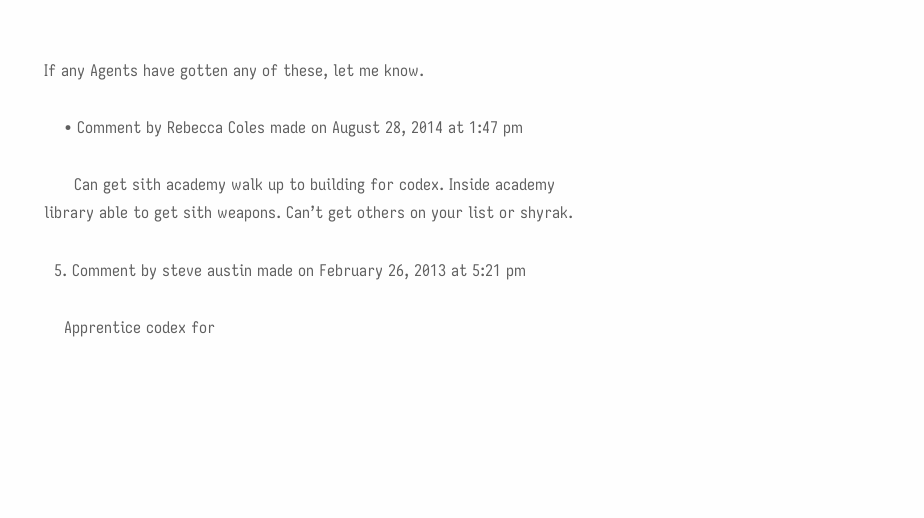If any Agents have gotten any of these, let me know.

    • Comment by Rebecca Coles made on August 28, 2014 at 1:47 pm

      Can get sith academy walk up to building for codex. Inside academy library able to get sith weapons. Can’t get others on your list or shyrak.

  5. Comment by steve austin made on February 26, 2013 at 5:21 pm

    Apprentice codex for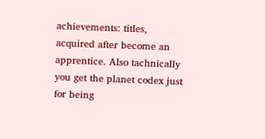achievements: titles, acquired after become an apprentice. Also tachnically you get the planet codex just for being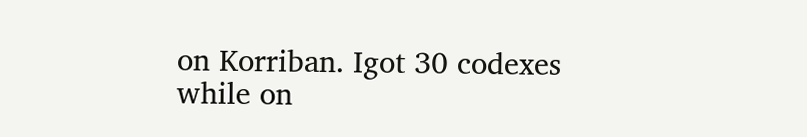on Korriban. Igot 30 codexes while on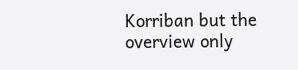Korriban but the overview only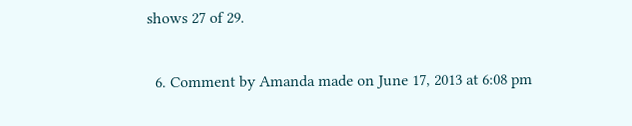shows 27 of 29.

  6. Comment by Amanda made on June 17, 2013 at 6:08 pm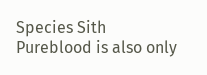Species Sith Pureblood is also only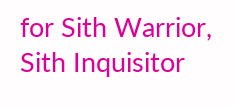for Sith Warrior, Sith Inquisitor